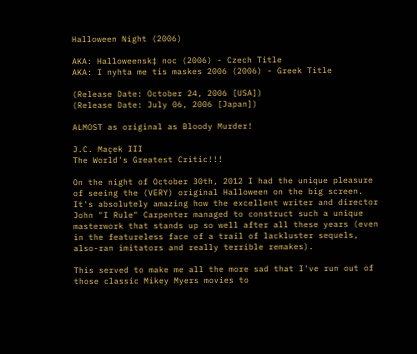Halloween Night (2006)

AKA: Halloweensk‡ noc (2006) - Czech Title
AKA: I nyhta me tis maskes 2006 (2006) - Greek Title

(Release Date: October 24, 2006 [USA])
(Release Date: July 06, 2006 [Japan])

ALMOST as original as Bloody Murder!

J.C. Maçek III
The World's Greatest Critic!!!

On the night of October 30th, 2012 I had the unique pleasure of seeing the (VERY) original Halloween on the big screen. It's absolutely amazing how the excellent writer and director John "I Rule" Carpenter managed to construct such a unique masterwork that stands up so well after all these years (even in the featureless face of a trail of lackluster sequels, also-ran imitators and really terrible remakes).

This served to make me all the more sad that I've run out of those classic Mikey Myers movies to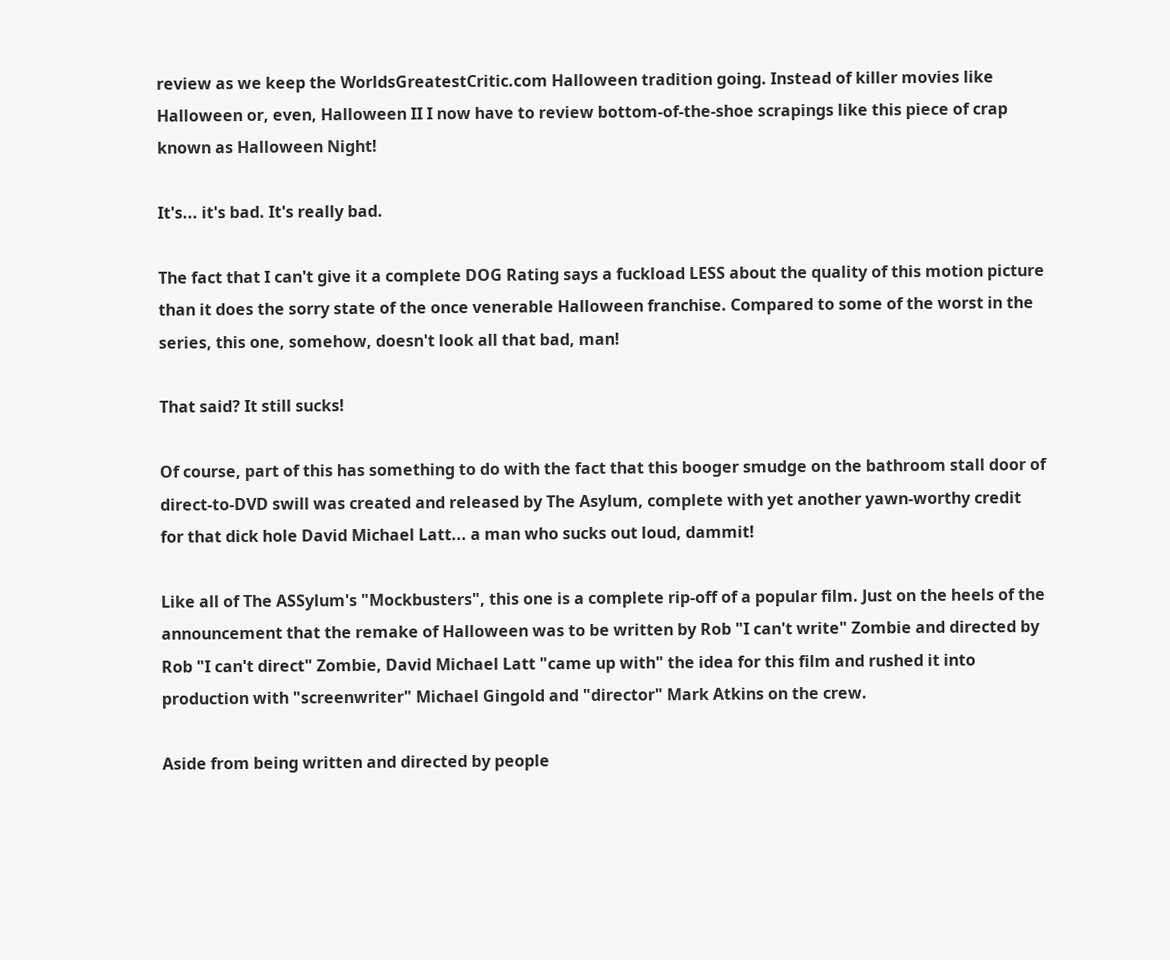review as we keep the WorldsGreatestCritic.com Halloween tradition going. Instead of killer movies like Halloween or, even, Halloween II I now have to review bottom-of-the-shoe scrapings like this piece of crap known as Halloween Night!

It's... it's bad. It's really bad.

The fact that I can't give it a complete DOG Rating says a fuckload LESS about the quality of this motion picture than it does the sorry state of the once venerable Halloween franchise. Compared to some of the worst in the series, this one, somehow, doesn't look all that bad, man!

That said? It still sucks!

Of course, part of this has something to do with the fact that this booger smudge on the bathroom stall door of direct-to-DVD swill was created and released by The Asylum, complete with yet another yawn-worthy credit for that dick hole David Michael Latt... a man who sucks out loud, dammit!

Like all of The ASSylum's "Mockbusters", this one is a complete rip-off of a popular film. Just on the heels of the announcement that the remake of Halloween was to be written by Rob "I can't write" Zombie and directed by Rob "I can't direct" Zombie, David Michael Latt "came up with" the idea for this film and rushed it into production with "screenwriter" Michael Gingold and "director" Mark Atkins on the crew.

Aside from being written and directed by people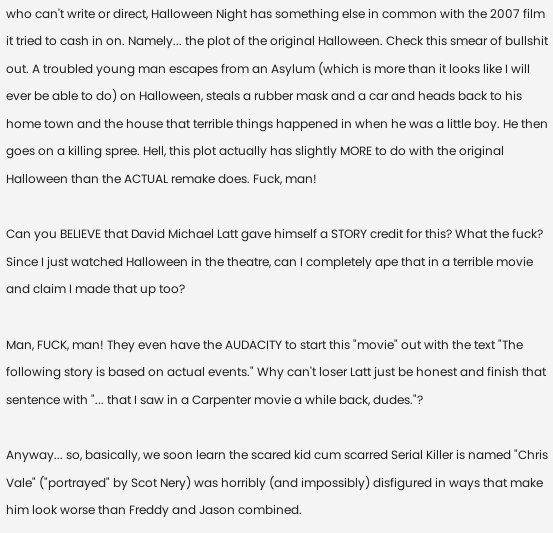who can't write or direct, Halloween Night has something else in common with the 2007 film it tried to cash in on. Namely... the plot of the original Halloween. Check this smear of bullshit out. A troubled young man escapes from an Asylum (which is more than it looks like I will ever be able to do) on Halloween, steals a rubber mask and a car and heads back to his home town and the house that terrible things happened in when he was a little boy. He then goes on a killing spree. Hell, this plot actually has slightly MORE to do with the original Halloween than the ACTUAL remake does. Fuck, man!

Can you BELIEVE that David Michael Latt gave himself a STORY credit for this? What the fuck? Since I just watched Halloween in the theatre, can I completely ape that in a terrible movie and claim I made that up too?

Man, FUCK, man! They even have the AUDACITY to start this "movie" out with the text "The following story is based on actual events." Why can't loser Latt just be honest and finish that sentence with "... that I saw in a Carpenter movie a while back, dudes."?

Anyway... so, basically, we soon learn the scared kid cum scarred Serial Killer is named "Chris Vale" ("portrayed" by Scot Nery) was horribly (and impossibly) disfigured in ways that make him look worse than Freddy and Jason combined.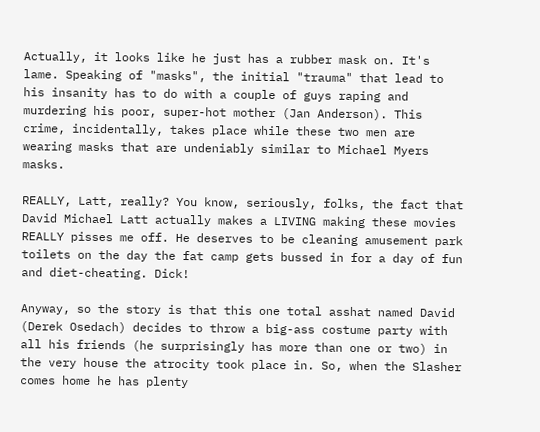Actually, it looks like he just has a rubber mask on. It's lame. Speaking of "masks", the initial "trauma" that lead to his insanity has to do with a couple of guys raping and murdering his poor, super-hot mother (Jan Anderson). This crime, incidentally, takes place while these two men are wearing masks that are undeniably similar to Michael Myers masks.

REALLY, Latt, really? You know, seriously, folks, the fact that David Michael Latt actually makes a LIVING making these movies REALLY pisses me off. He deserves to be cleaning amusement park toilets on the day the fat camp gets bussed in for a day of fun and diet-cheating. Dick!

Anyway, so the story is that this one total asshat named David (Derek Osedach) decides to throw a big-ass costume party with all his friends (he surprisingly has more than one or two) in the very house the atrocity took place in. So, when the Slasher comes home he has plenty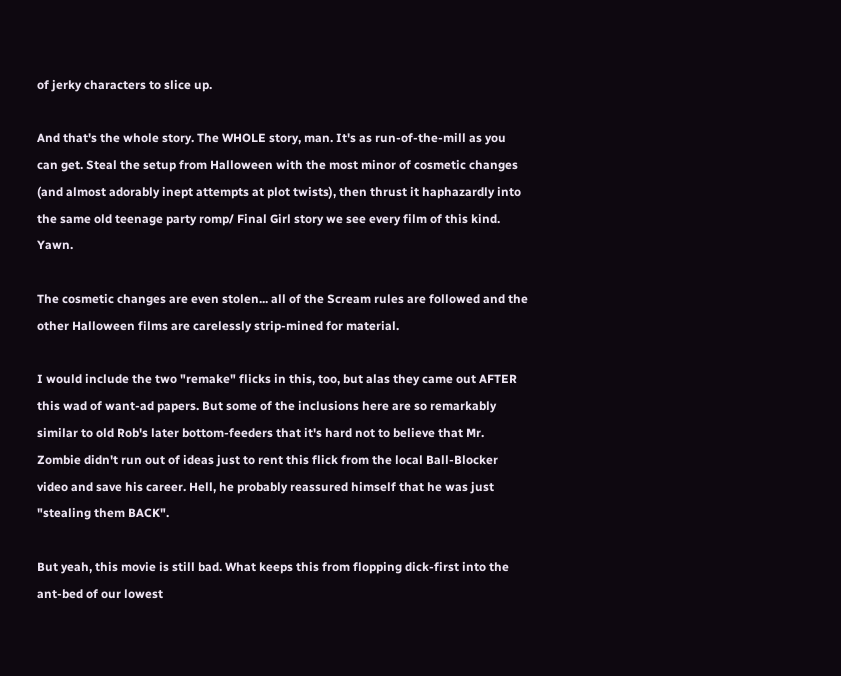of jerky characters to slice up.

And that's the whole story. The WHOLE story, man. It's as run-of-the-mill as you can get. Steal the setup from Halloween with the most minor of cosmetic changes (and almost adorably inept attempts at plot twists), then thrust it haphazardly into the same old teenage party romp/ Final Girl story we see every film of this kind. Yawn.

The cosmetic changes are even stolen... all of the Scream rules are followed and the other Halloween films are carelessly strip-mined for material.

I would include the two "remake" flicks in this, too, but alas they came out AFTER this wad of want-ad papers. But some of the inclusions here are so remarkably similar to old Rob's later bottom-feeders that it's hard not to believe that Mr. Zombie didn't run out of ideas just to rent this flick from the local Ball-Blocker video and save his career. Hell, he probably reassured himself that he was just "stealing them BACK".

But yeah, this movie is still bad. What keeps this from flopping dick-first into the ant-bed of our lowest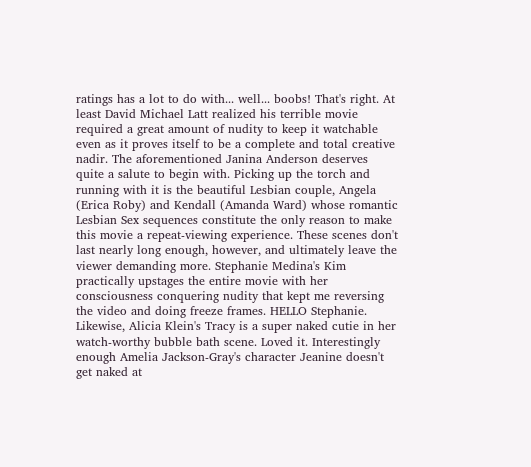ratings has a lot to do with... well... boobs! That's right. At least David Michael Latt realized his terrible movie required a great amount of nudity to keep it watchable even as it proves itself to be a complete and total creative nadir. The aforementioned Janina Anderson deserves quite a salute to begin with. Picking up the torch and running with it is the beautiful Lesbian couple, Angela (Erica Roby) and Kendall (Amanda Ward) whose romantic Lesbian Sex sequences constitute the only reason to make this movie a repeat-viewing experience. These scenes don't last nearly long enough, however, and ultimately leave the viewer demanding more. Stephanie Medina's Kim practically upstages the entire movie with her consciousness conquering nudity that kept me reversing the video and doing freeze frames. HELLO Stephanie. Likewise, Alicia Klein's Tracy is a super naked cutie in her watch-worthy bubble bath scene. Loved it. Interestingly enough Amelia Jackson-Gray's character Jeanine doesn't get naked at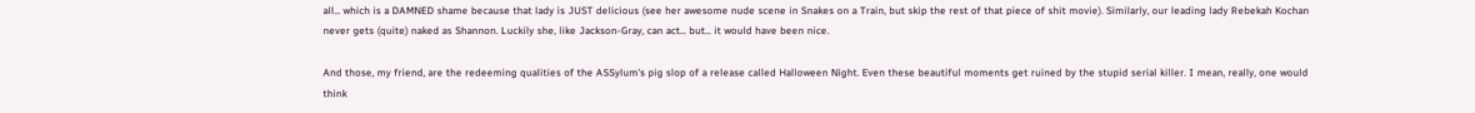all... which is a DAMNED shame because that lady is JUST delicious (see her awesome nude scene in Snakes on a Train, but skip the rest of that piece of shit movie). Similarly, our leading lady Rebekah Kochan never gets (quite) naked as Shannon. Luckily she, like Jackson-Gray, can act... but... it would have been nice.

And those, my friend, are the redeeming qualities of the ASSylum's pig slop of a release called Halloween Night. Even these beautiful moments get ruined by the stupid serial killer. I mean, really, one would think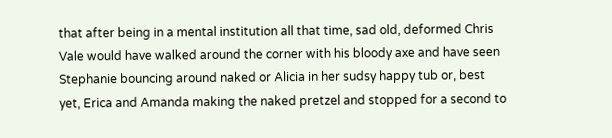that after being in a mental institution all that time, sad old, deformed Chris Vale would have walked around the corner with his bloody axe and have seen Stephanie bouncing around naked or Alicia in her sudsy happy tub or, best yet, Erica and Amanda making the naked pretzel and stopped for a second to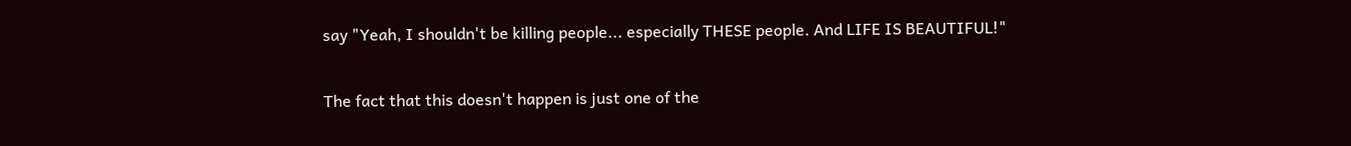say "Yeah, I shouldn't be killing people... especially THESE people. And LIFE IS BEAUTIFUL!"

The fact that this doesn't happen is just one of the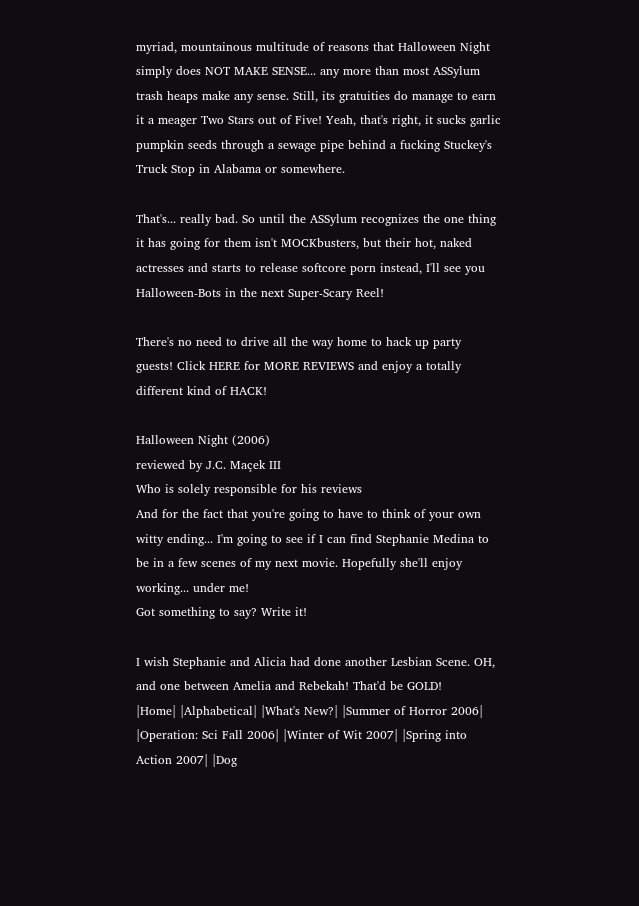myriad, mountainous multitude of reasons that Halloween Night simply does NOT MAKE SENSE... any more than most ASSylum trash heaps make any sense. Still, its gratuities do manage to earn it a meager Two Stars out of Five! Yeah, that's right, it sucks garlic pumpkin seeds through a sewage pipe behind a fucking Stuckey's Truck Stop in Alabama or somewhere.

That's... really bad. So until the ASSylum recognizes the one thing it has going for them isn't MOCKbusters, but their hot, naked actresses and starts to release softcore porn instead, I'll see you Halloween-Bots in the next Super-Scary Reel!

There's no need to drive all the way home to hack up party guests! Click HERE for MORE REVIEWS and enjoy a totally different kind of HACK!

Halloween Night (2006)
reviewed by J.C. Maçek III
Who is solely responsible for his reviews
And for the fact that you're going to have to think of your own witty ending... I'm going to see if I can find Stephanie Medina to be in a few scenes of my next movie. Hopefully she'll enjoy working... under me!
Got something to say? Write it!

I wish Stephanie and Alicia had done another Lesbian Scene. OH, and one between Amelia and Rebekah! That'd be GOLD!
|Home| |Alphabetical| |What's New?| |Summer of Horror 2006| |Operation: Sci Fall 2006| |Winter of Wit 2007| |Spring into Action 2007| |Dog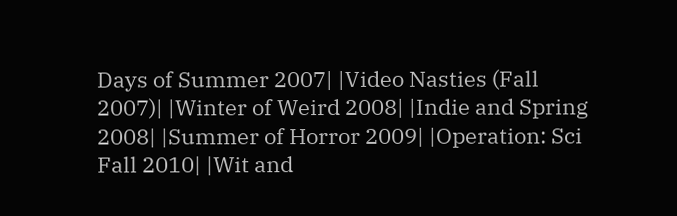Days of Summer 2007| |Video Nasties (Fall 2007)| |Winter of Weird 2008| |Indie and Spring 2008| |Summer of Horror 2009| |Operation: Sci Fall 2010| |Wit and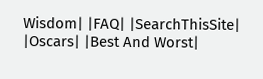Wisdom| |FAQ| |SearchThisSite| |Oscars| |Best And Worst|